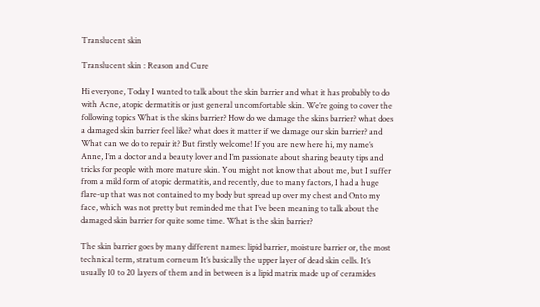Translucent skin

Translucent skin : Reason and Cure

Hi everyone, Today I wanted to talk about the skin barrier and what it has probably to do with Acne, atopic dermatitis or just general uncomfortable skin. We’re going to cover the following topics What is the skins barrier? How do we damage the skins barrier? what does a damaged skin barrier feel like? what does it matter if we damage our skin barrier? and What can we do to repair it? But firstly welcome! If you are new here hi, my name’s Anne, I’m a doctor and a beauty lover and I’m passionate about sharing beauty tips and tricks for people with more mature skin. You might not know that about me, but I suffer from a mild form of atopic dermatitis, and recently, due to many factors, I had a huge flare-up that was not contained to my body but spread up over my chest and Onto my face, which was not pretty but reminded me that I’ve been meaning to talk about the damaged skin barrier for quite some time. What is the skin barrier?

The skin barrier goes by many different names: lipid barrier, moisture barrier or, the most technical term, stratum corneum It’s basically the upper layer of dead skin cells. It’s usually 10 to 20 layers of them and in between is a lipid matrix made up of ceramides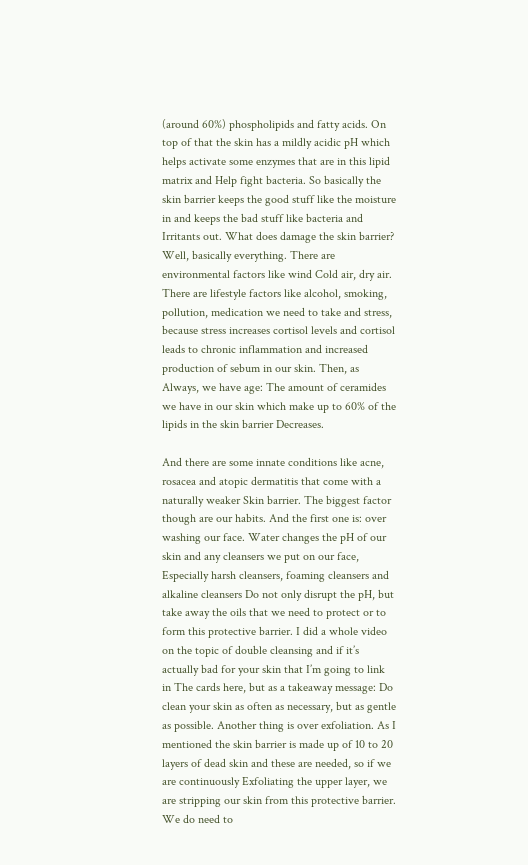(around 60%) phospholipids and fatty acids. On top of that the skin has a mildly acidic pH which helps activate some enzymes that are in this lipid matrix and Help fight bacteria. So basically the skin barrier keeps the good stuff like the moisture in and keeps the bad stuff like bacteria and Irritants out. What does damage the skin barrier? Well, basically everything. There are environmental factors like wind Cold air, dry air. There are lifestyle factors like alcohol, smoking, pollution, medication we need to take and stress, because stress increases cortisol levels and cortisol leads to chronic inflammation and increased production of sebum in our skin. Then, as Always, we have age: The amount of ceramides we have in our skin which make up to 60% of the lipids in the skin barrier Decreases.

And there are some innate conditions like acne, rosacea and atopic dermatitis that come with a naturally weaker Skin barrier. The biggest factor though are our habits. And the first one is: over washing our face. Water changes the pH of our skin and any cleansers we put on our face, Especially harsh cleansers, foaming cleansers and alkaline cleansers Do not only disrupt the pH, but take away the oils that we need to protect or to form this protective barrier. I did a whole video on the topic of double cleansing and if it’s actually bad for your skin that I’m going to link in The cards here, but as a takeaway message: Do clean your skin as often as necessary, but as gentle as possible. Another thing is over exfoliation. As I mentioned the skin barrier is made up of 10 to 20 layers of dead skin and these are needed, so if we are continuously Exfoliating the upper layer, we are stripping our skin from this protective barrier. We do need to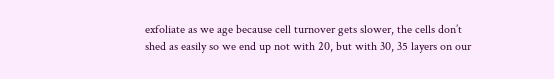exfoliate as we age because cell turnover gets slower, the cells don’t shed as easily so we end up not with 20, but with 30, 35 layers on our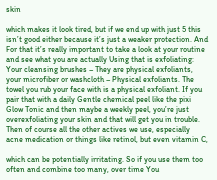skin

which makes it look tired, but if we end up with just 5 this isn’t good either because it’s just a weaker protection. And For that it’s really important to take a look at your routine and see what you are actually Using that is exfoliating: Your cleansing brushes – They are physical exfoliants, your microfiber or washcloth – Physical exfoliants. The towel you rub your face with is a physical exfoliant. If you pair that with a daily Gentle chemical peel like the pixi Glow Tonic and then maybe a weekly peel, you’re just overexfoliating your skin and that will get you in trouble. Then of course all the other actives we use, especially acne medication or things like retinol, but even vitamin C,

which can be potentially irritating. So if you use them too often and combine too many, over time You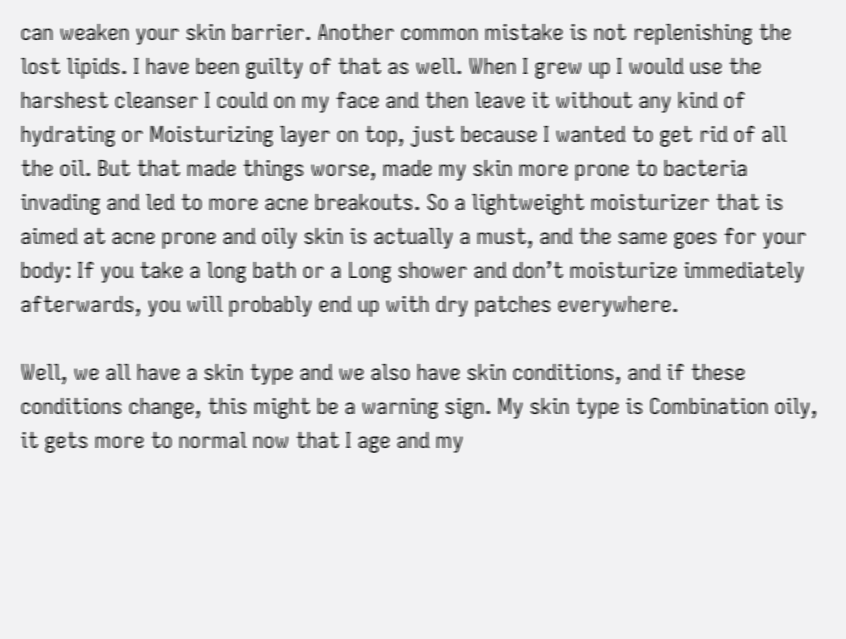can weaken your skin barrier. Another common mistake is not replenishing the lost lipids. I have been guilty of that as well. When I grew up I would use the harshest cleanser I could on my face and then leave it without any kind of hydrating or Moisturizing layer on top, just because I wanted to get rid of all the oil. But that made things worse, made my skin more prone to bacteria invading and led to more acne breakouts. So a lightweight moisturizer that is aimed at acne prone and oily skin is actually a must, and the same goes for your body: If you take a long bath or a Long shower and don’t moisturize immediately afterwards, you will probably end up with dry patches everywhere.

Well, we all have a skin type and we also have skin conditions, and if these conditions change, this might be a warning sign. My skin type is Combination oily, it gets more to normal now that I age and my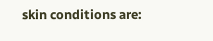skin conditions are: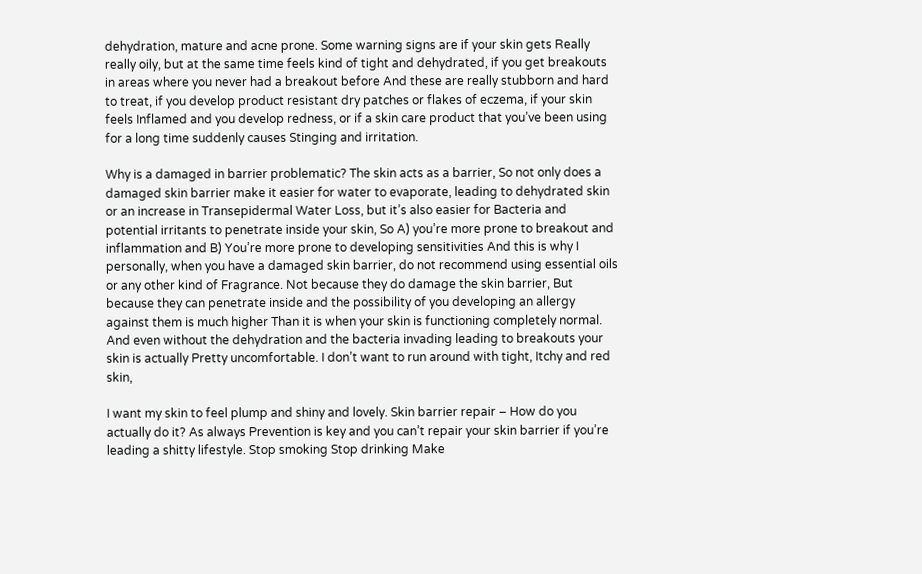dehydration, mature and acne prone. Some warning signs are if your skin gets Really really oily, but at the same time feels kind of tight and dehydrated, if you get breakouts in areas where you never had a breakout before And these are really stubborn and hard to treat, if you develop product resistant dry patches or flakes of eczema, if your skin feels Inflamed and you develop redness, or if a skin care product that you’ve been using for a long time suddenly causes Stinging and irritation.

Why is a damaged in barrier problematic? The skin acts as a barrier, So not only does a damaged skin barrier make it easier for water to evaporate, leading to dehydrated skin or an increase in Transepidermal Water Loss, but it’s also easier for Bacteria and potential irritants to penetrate inside your skin, So A) you’re more prone to breakout and inflammation and B) You’re more prone to developing sensitivities And this is why I personally, when you have a damaged skin barrier, do not recommend using essential oils or any other kind of Fragrance. Not because they do damage the skin barrier, But because they can penetrate inside and the possibility of you developing an allergy against them is much higher Than it is when your skin is functioning completely normal. And even without the dehydration and the bacteria invading leading to breakouts your skin is actually Pretty uncomfortable. I don’t want to run around with tight, Itchy and red skin,

I want my skin to feel plump and shiny and lovely. Skin barrier repair – How do you actually do it? As always Prevention is key and you can’t repair your skin barrier if you’re leading a shitty lifestyle. Stop smoking Stop drinking Make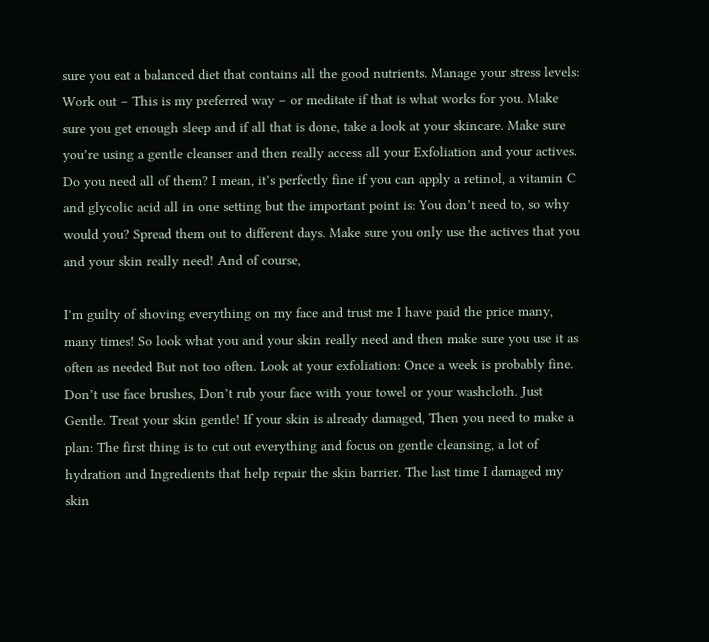sure you eat a balanced diet that contains all the good nutrients. Manage your stress levels: Work out – This is my preferred way – or meditate if that is what works for you. Make sure you get enough sleep and if all that is done, take a look at your skincare. Make sure you’re using a gentle cleanser and then really access all your Exfoliation and your actives. Do you need all of them? I mean, it’s perfectly fine if you can apply a retinol, a vitamin C and glycolic acid all in one setting but the important point is: You don’t need to, so why would you? Spread them out to different days. Make sure you only use the actives that you and your skin really need! And of course,

I’m guilty of shoving everything on my face and trust me I have paid the price many, many times! So look what you and your skin really need and then make sure you use it as often as needed But not too often. Look at your exfoliation: Once a week is probably fine. Don’t use face brushes, Don’t rub your face with your towel or your washcloth. Just Gentle. Treat your skin gentle! If your skin is already damaged, Then you need to make a plan: The first thing is to cut out everything and focus on gentle cleansing, a lot of hydration and Ingredients that help repair the skin barrier. The last time I damaged my skin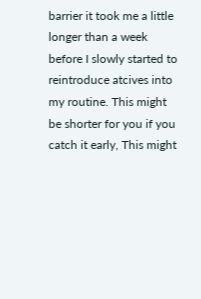barrier it took me a little longer than a week before I slowly started to reintroduce atcives into my routine. This might be shorter for you if you catch it early, This might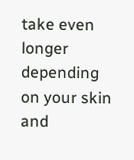take even longer depending on your skin and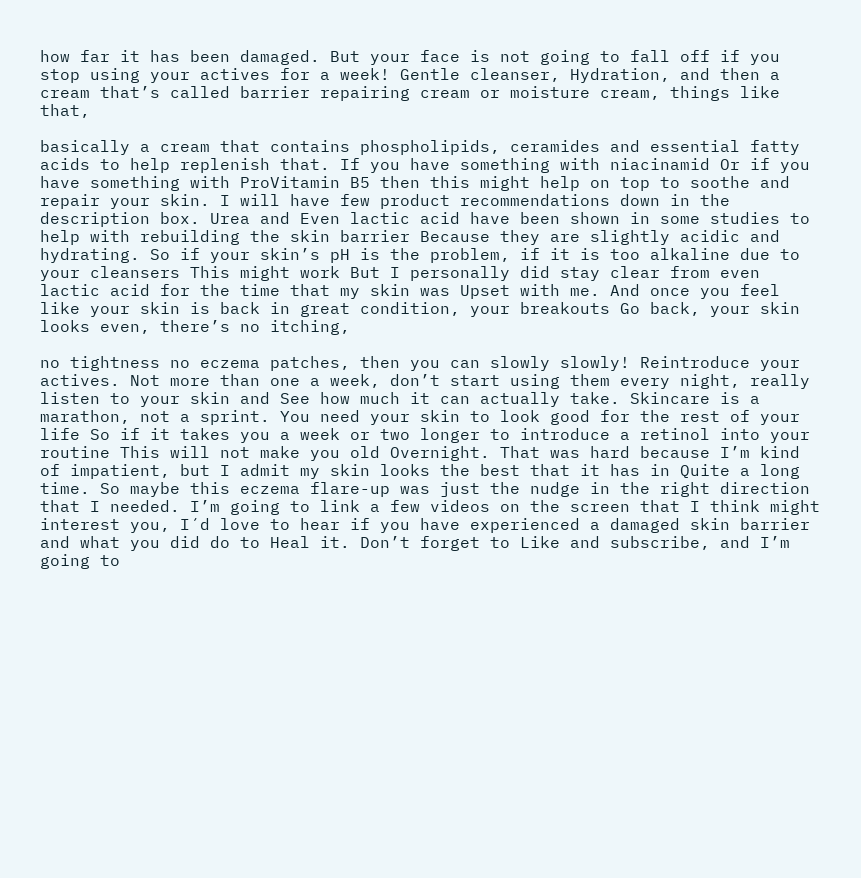how far it has been damaged. But your face is not going to fall off if you stop using your actives for a week! Gentle cleanser, Hydration, and then a cream that’s called barrier repairing cream or moisture cream, things like that,

basically a cream that contains phospholipids, ceramides and essential fatty acids to help replenish that. If you have something with niacinamid Or if you have something with ProVitamin B5 then this might help on top to soothe and repair your skin. I will have few product recommendations down in the description box. Urea and Even lactic acid have been shown in some studies to help with rebuilding the skin barrier Because they are slightly acidic and hydrating. So if your skin’s pH is the problem, if it is too alkaline due to your cleansers This might work But I personally did stay clear from even lactic acid for the time that my skin was Upset with me. And once you feel like your skin is back in great condition, your breakouts Go back, your skin looks even, there’s no itching,

no tightness no eczema patches, then you can slowly slowly! Reintroduce your actives. Not more than one a week, don’t start using them every night, really listen to your skin and See how much it can actually take. Skincare is a marathon, not a sprint. You need your skin to look good for the rest of your life So if it takes you a week or two longer to introduce a retinol into your routine This will not make you old Overnight. That was hard because I’m kind of impatient, but I admit my skin looks the best that it has in Quite a long time. So maybe this eczema flare-up was just the nudge in the right direction that I needed. I’m going to link a few videos on the screen that I think might interest you, I´d love to hear if you have experienced a damaged skin barrier and what you did do to Heal it. Don’t forget to Like and subscribe, and I’m going to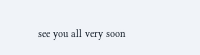see you all very soon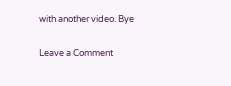with another video. Bye

Leave a Comment